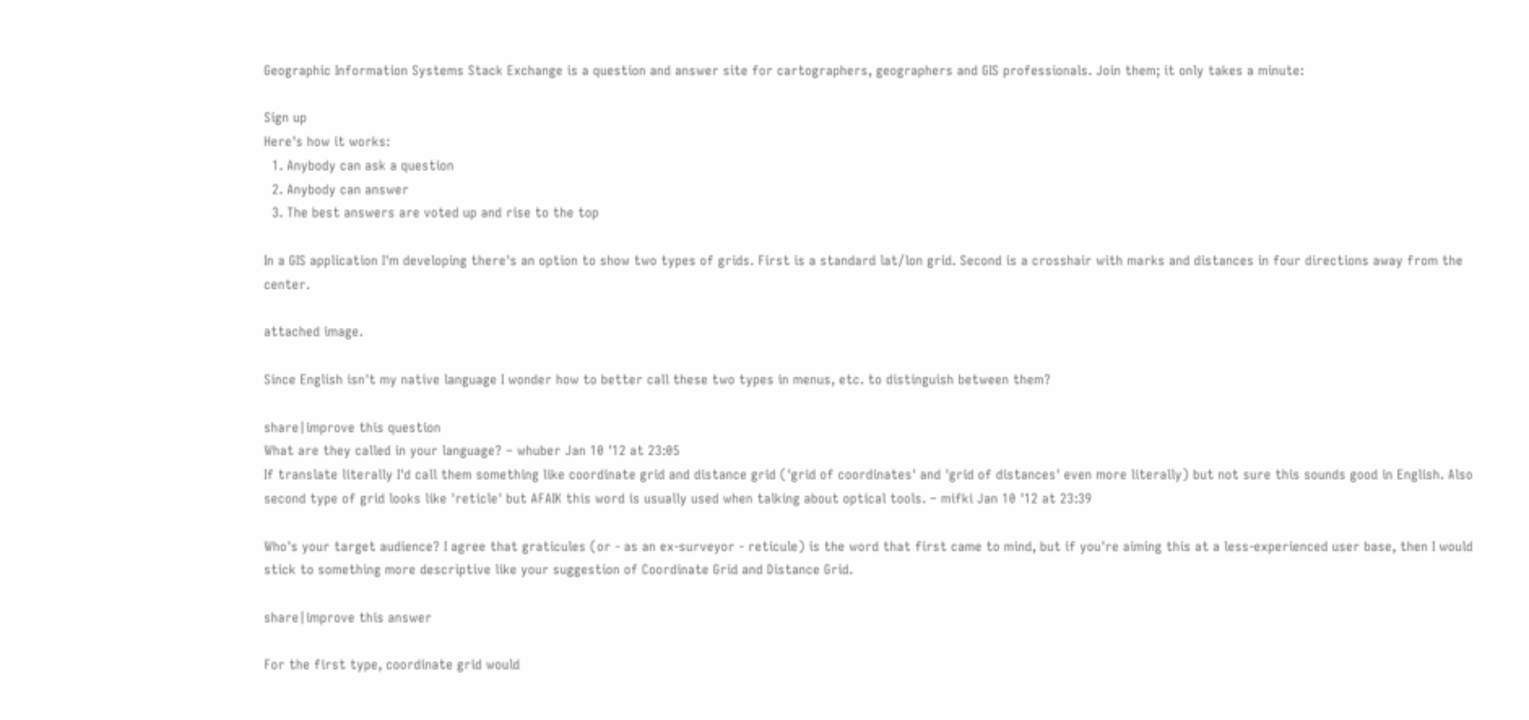Geographic Information Systems Stack Exchange is a question and answer site for cartographers, geographers and GIS professionals. Join them; it only takes a minute:

Sign up
Here's how it works:
  1. Anybody can ask a question
  2. Anybody can answer
  3. The best answers are voted up and rise to the top

In a GIS application I'm developing there's an option to show two types of grids. First is a standard lat/lon grid. Second is a crosshair with marks and distances in four directions away from the center.

attached image.

Since English isn't my native language I wonder how to better call these two types in menus, etc. to distinguish between them?

share|improve this question
What are they called in your language? – whuber Jan 10 '12 at 23:05
If translate literally I'd call them something like coordinate grid and distance grid ('grid of coordinates' and 'grid of distances' even more literally) but not sure this sounds good in English. Also second type of grid looks like 'reticle' but AFAIK this word is usually used when talking about optical tools. – mifki Jan 10 '12 at 23:39

Who's your target audience? I agree that graticules (or - as an ex-surveyor - reticule) is the word that first came to mind, but if you're aiming this at a less-experienced user base, then I would stick to something more descriptive like your suggestion of Coordinate Grid and Distance Grid.

share|improve this answer

For the first type, coordinate grid would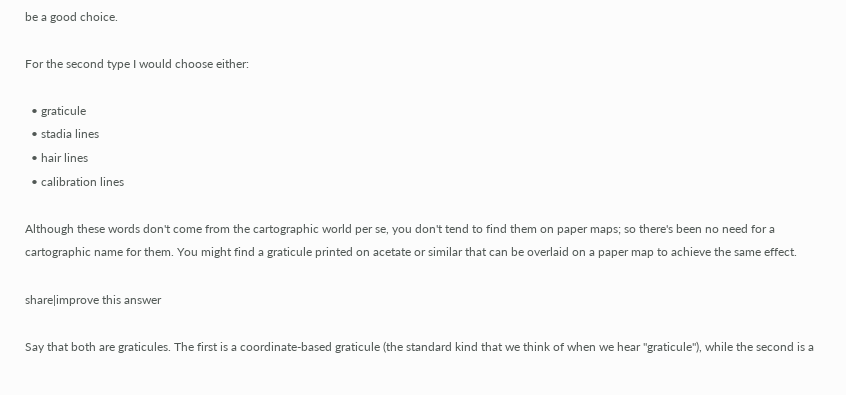be a good choice.

For the second type I would choose either:

  • graticule
  • stadia lines
  • hair lines
  • calibration lines

Although these words don't come from the cartographic world per se, you don't tend to find them on paper maps; so there's been no need for a cartographic name for them. You might find a graticule printed on acetate or similar that can be overlaid on a paper map to achieve the same effect.

share|improve this answer

Say that both are graticules. The first is a coordinate-based graticule (the standard kind that we think of when we hear "graticule"), while the second is a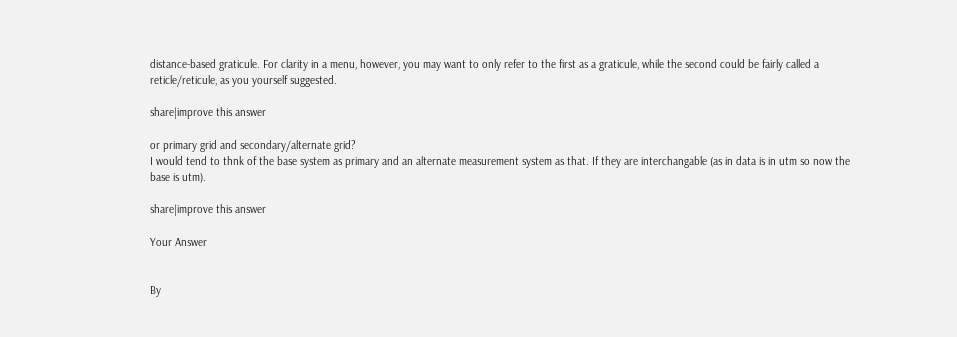distance-based graticule. For clarity in a menu, however, you may want to only refer to the first as a graticule, while the second could be fairly called a reticle/reticule, as you yourself suggested.

share|improve this answer

or primary grid and secondary/alternate grid?
I would tend to thnk of the base system as primary and an alternate measurement system as that. If they are interchangable (as in data is in utm so now the base is utm).

share|improve this answer

Your Answer


By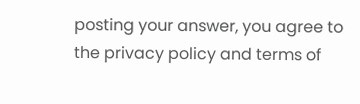posting your answer, you agree to the privacy policy and terms of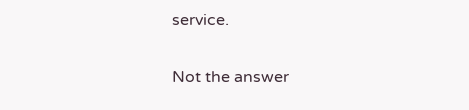service.

Not the answer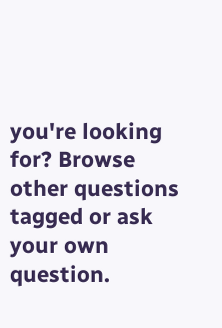you're looking for? Browse other questions tagged or ask your own question.